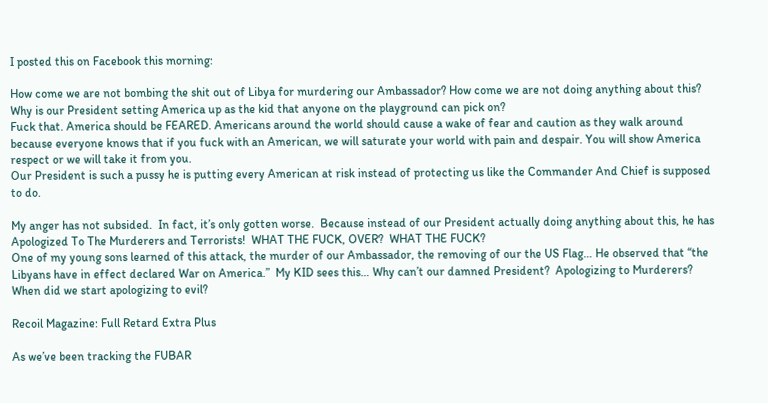I posted this on Facebook this morning:

How come we are not bombing the shit out of Libya for murdering our Ambassador? How come we are not doing anything about this? Why is our President setting America up as the kid that anyone on the playground can pick on?
Fuck that. America should be FEARED. Americans around the world should cause a wake of fear and caution as they walk around because everyone knows that if you fuck with an American, we will saturate your world with pain and despair. You will show America respect or we will take it from you.
Our President is such a pussy he is putting every American at risk instead of protecting us like the Commander And Chief is supposed to do.

My anger has not subsided.  In fact, it’s only gotten worse.  Because instead of our President actually doing anything about this, he has Apologized To The Murderers and Terrorists!  WHAT THE FUCK, OVER?  WHAT THE FUCK?
One of my young sons learned of this attack, the murder of our Ambassador, the removing of our the US Flag… He observed that “the Libyans have in effect declared War on America.”  My KID sees this… Why can’t our damned President?  Apologizing to Murderers?  When did we start apologizing to evil?

Recoil Magazine: Full Retard Extra Plus

As we’ve been tracking the FUBAR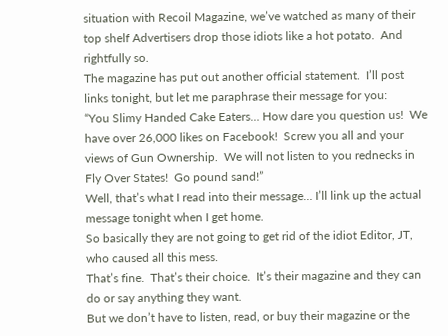situation with Recoil Magazine, we’ve watched as many of their top shelf Advertisers drop those idiots like a hot potato.  And rightfully so.
The magazine has put out another official statement.  I’ll post links tonight, but let me paraphrase their message for you:
“You Slimy Handed Cake Eaters… How dare you question us!  We have over 26,000 likes on Facebook!  Screw you all and your views of Gun Ownership.  We will not listen to you rednecks in Fly Over States!  Go pound sand!”
Well, that’s what I read into their message… I’ll link up the actual message tonight when I get home.
So basically they are not going to get rid of the idiot Editor, JT, who caused all this mess.
That’s fine.  That’s their choice.  It’s their magazine and they can do or say anything they want.
But we don’t have to listen, read, or buy their magazine or the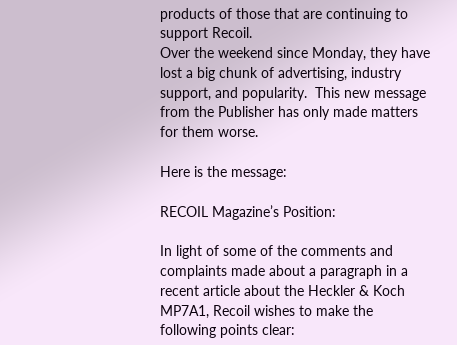products of those that are continuing to support Recoil.
Over the weekend since Monday, they have lost a big chunk of advertising, industry support, and popularity.  This new message from the Publisher has only made matters for them worse.

Here is the message:

RECOIL Magazine’s Position:

In light of some of the comments and complaints made about a paragraph in a recent article about the Heckler & Koch MP7A1, Recoil wishes to make the following points clear: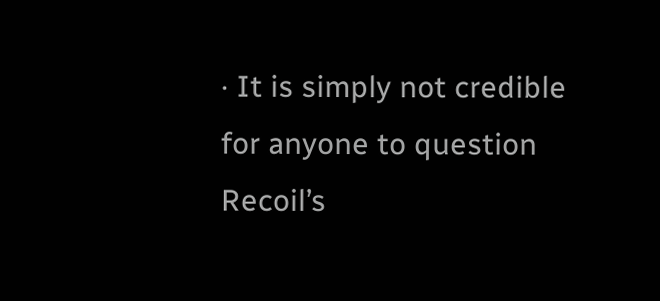· It is simply not credible for anyone to question Recoil’s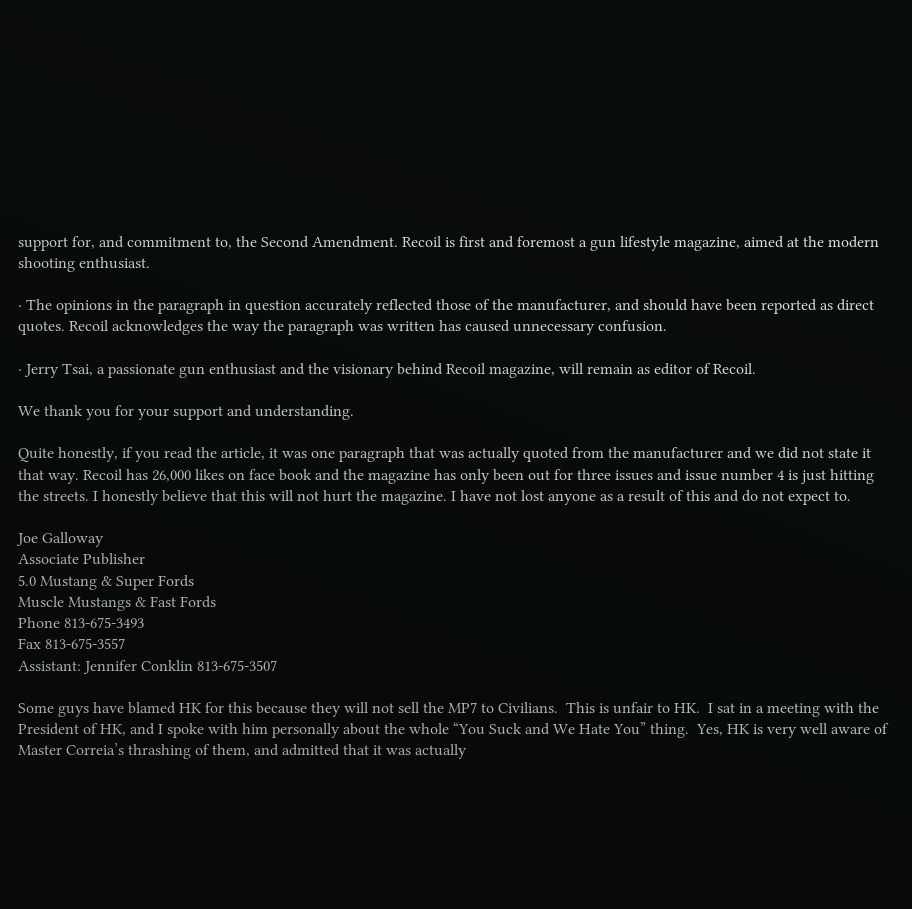support for, and commitment to, the Second Amendment. Recoil is first and foremost a gun lifestyle magazine, aimed at the modern shooting enthusiast.

· The opinions in the paragraph in question accurately reflected those of the manufacturer, and should have been reported as direct quotes. Recoil acknowledges the way the paragraph was written has caused unnecessary confusion.

· Jerry Tsai, a passionate gun enthusiast and the visionary behind Recoil magazine, will remain as editor of Recoil.

We thank you for your support and understanding.

Quite honestly, if you read the article, it was one paragraph that was actually quoted from the manufacturer and we did not state it that way. Recoil has 26,000 likes on face book and the magazine has only been out for three issues and issue number 4 is just hitting the streets. I honestly believe that this will not hurt the magazine. I have not lost anyone as a result of this and do not expect to.

Joe Galloway
Associate Publisher
5.0 Mustang & Super Fords
Muscle Mustangs & Fast Fords
Phone 813-675-3493
Fax 813-675-3557
Assistant: Jennifer Conklin 813-675-3507

Some guys have blamed HK for this because they will not sell the MP7 to Civilians.  This is unfair to HK.  I sat in a meeting with the President of HK, and I spoke with him personally about the whole “You Suck and We Hate You” thing.  Yes, HK is very well aware of Master Correia’s thrashing of them, and admitted that it was actually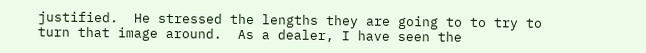justified.  He stressed the lengths they are going to to try to turn that image around.  As a dealer, I have seen the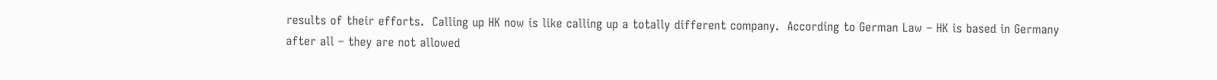results of their efforts.  Calling up HK now is like calling up a totally different company.  According to German Law – HK is based in Germany after all – they are not allowed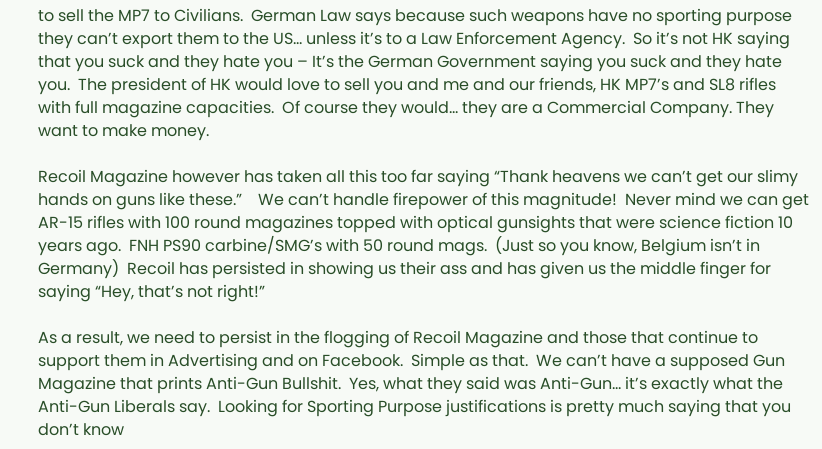to sell the MP7 to Civilians.  German Law says because such weapons have no sporting purpose they can’t export them to the US… unless it’s to a Law Enforcement Agency.  So it’s not HK saying that you suck and they hate you – It’s the German Government saying you suck and they hate you.  The president of HK would love to sell you and me and our friends, HK MP7’s and SL8 rifles with full magazine capacities.  Of course they would… they are a Commercial Company. They want to make money.

Recoil Magazine however has taken all this too far saying “Thank heavens we can’t get our slimy hands on guns like these.”    We can’t handle firepower of this magnitude!  Never mind we can get AR-15 rifles with 100 round magazines topped with optical gunsights that were science fiction 10 years ago.  FNH PS90 carbine/SMG’s with 50 round mags.  (Just so you know, Belgium isn’t in Germany)  Recoil has persisted in showing us their ass and has given us the middle finger for saying “Hey, that’s not right!”

As a result, we need to persist in the flogging of Recoil Magazine and those that continue to support them in Advertising and on Facebook.  Simple as that.  We can’t have a supposed Gun Magazine that prints Anti-Gun Bullshit.  Yes, what they said was Anti-Gun… it’s exactly what the Anti-Gun Liberals say.  Looking for Sporting Purpose justifications is pretty much saying that you don’t know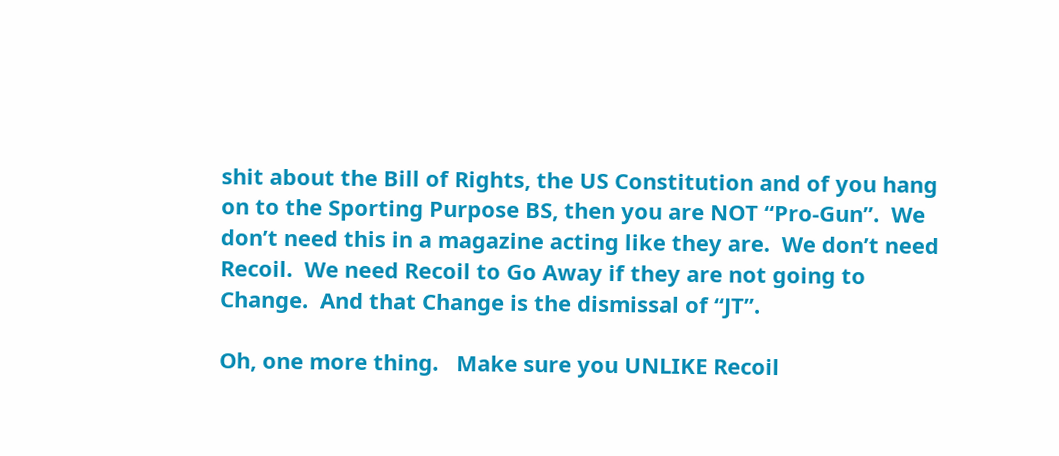shit about the Bill of Rights, the US Constitution and of you hang on to the Sporting Purpose BS, then you are NOT “Pro-Gun”.  We don’t need this in a magazine acting like they are.  We don’t need Recoil.  We need Recoil to Go Away if they are not going to Change.  And that Change is the dismissal of “JT”.

Oh, one more thing.   Make sure you UNLIKE Recoil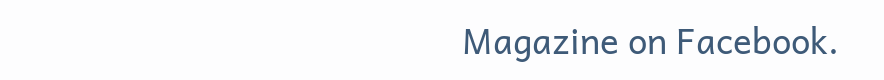Magazine on Facebook.